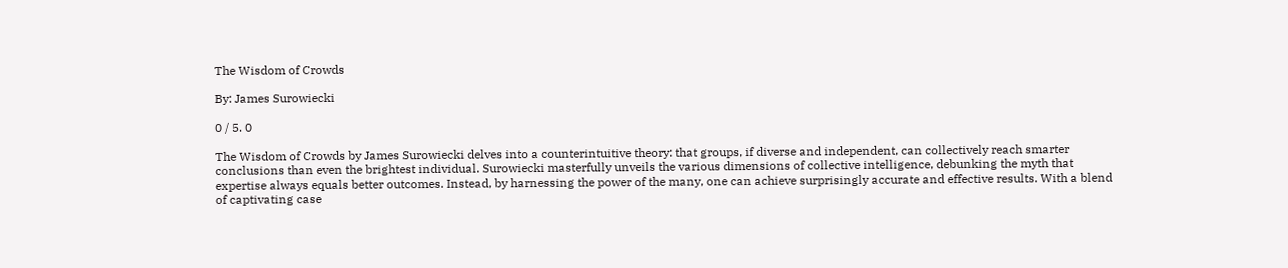The Wisdom of Crowds

By: James Surowiecki

0 / 5. 0

The Wisdom of Crowds by James Surowiecki delves into a counterintuitive theory: that groups, if diverse and independent, can collectively reach smarter conclusions than even the brightest individual. Surowiecki masterfully unveils the various dimensions of collective intelligence, debunking the myth that expertise always equals better outcomes. Instead, by harnessing the power of the many, one can achieve surprisingly accurate and effective results. With a blend of captivating case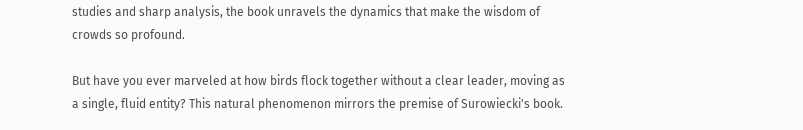studies and sharp analysis, the book unravels the dynamics that make the wisdom of crowds so profound.

But have you ever marveled at how birds flock together without a clear leader, moving as a single, fluid entity? This natural phenomenon mirrors the premise of Surowiecki's book.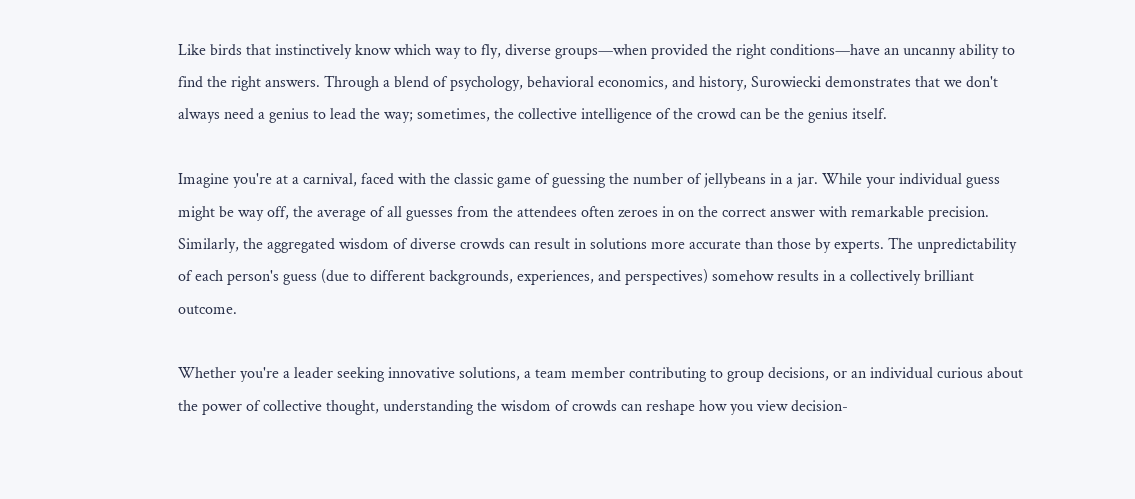Like birds that instinctively know which way to fly, diverse groups—when provided the right conditions—have an uncanny ability to find the right answers. Through a blend of psychology, behavioral economics, and history, Surowiecki demonstrates that we don't always need a genius to lead the way; sometimes, the collective intelligence of the crowd can be the genius itself.

Imagine you're at a carnival, faced with the classic game of guessing the number of jellybeans in a jar. While your individual guess might be way off, the average of all guesses from the attendees often zeroes in on the correct answer with remarkable precision. Similarly, the aggregated wisdom of diverse crowds can result in solutions more accurate than those by experts. The unpredictability of each person's guess (due to different backgrounds, experiences, and perspectives) somehow results in a collectively brilliant outcome.

Whether you're a leader seeking innovative solutions, a team member contributing to group decisions, or an individual curious about the power of collective thought, understanding the wisdom of crowds can reshape how you view decision-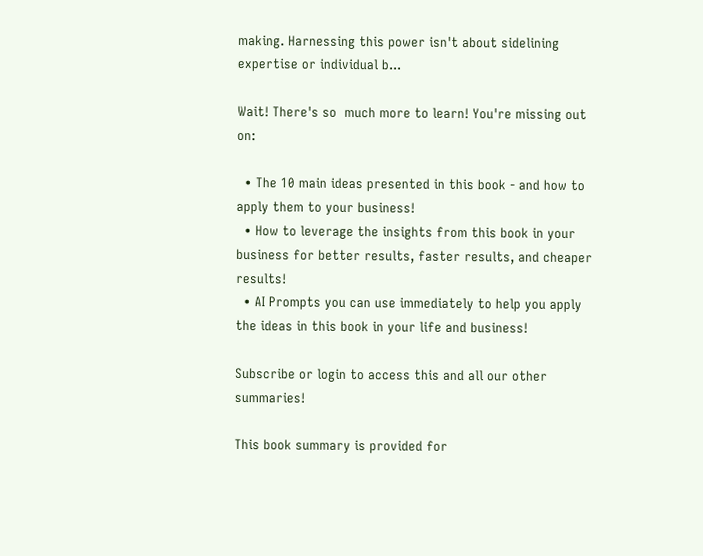making. Harnessing this power isn't about sidelining expertise or individual b...

Wait! There's so  much more to learn! You're missing out on:

  • The 10 main ideas presented in this book - and how to apply them to your business!
  • How to leverage the insights from this book in your business for better results, faster results, and cheaper results!
  • AI Prompts you can use immediately to help you apply the ideas in this book in your life and business!

Subscribe or login to access this and all our other summaries!

This book summary is provided for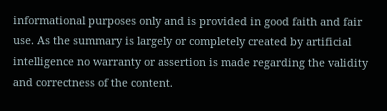informational purposes only and is provided in good faith and fair use. As the summary is largely or completely created by artificial intelligence no warranty or assertion is made regarding the validity and correctness of the content.